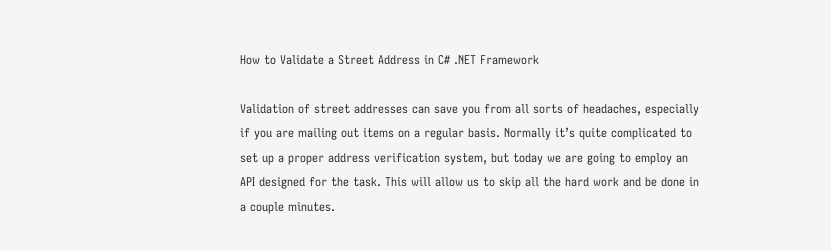How to Validate a Street Address in C# .NET Framework

Validation of street addresses can save you from all sorts of headaches, especially if you are mailing out items on a regular basis. Normally it’s quite complicated to set up a proper address verification system, but today we are going to employ an API designed for the task. This will allow us to skip all the hard work and be done in a couple minutes.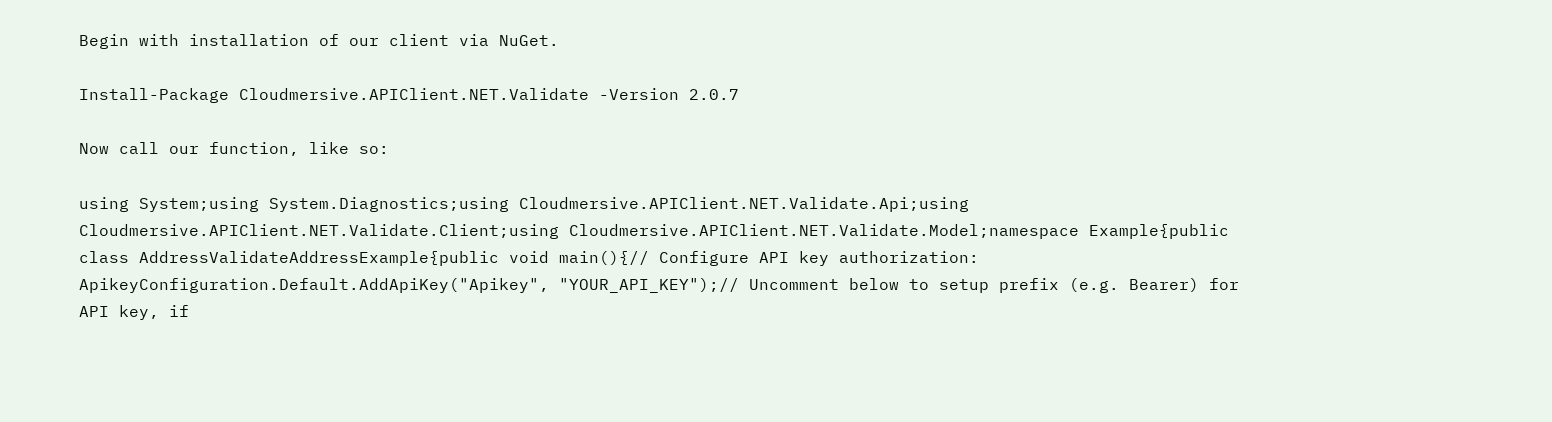Begin with installation of our client via NuGet.

Install-Package Cloudmersive.APIClient.NET.Validate -Version 2.0.7

Now call our function, like so:

using System;using System.Diagnostics;using Cloudmersive.APIClient.NET.Validate.Api;using Cloudmersive.APIClient.NET.Validate.Client;using Cloudmersive.APIClient.NET.Validate.Model;namespace Example{public class AddressValidateAddressExample{public void main(){// Configure API key authorization: ApikeyConfiguration.Default.AddApiKey("Apikey", "YOUR_API_KEY");// Uncomment below to setup prefix (e.g. Bearer) for API key, if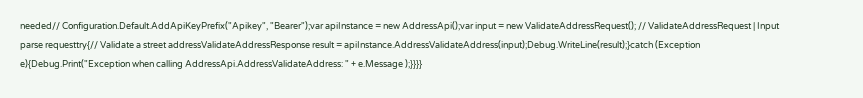needed// Configuration.Default.AddApiKeyPrefix("Apikey", "Bearer");var apiInstance = new AddressApi();var input = new ValidateAddressRequest(); // ValidateAddressRequest | Input parse requesttry{// Validate a street addressValidateAddressResponse result = apiInstance.AddressValidateAddress(input);Debug.WriteLine(result);}catch (Exception e){Debug.Print("Exception when calling AddressApi.AddressValidateAddress: " + e.Message );}}}}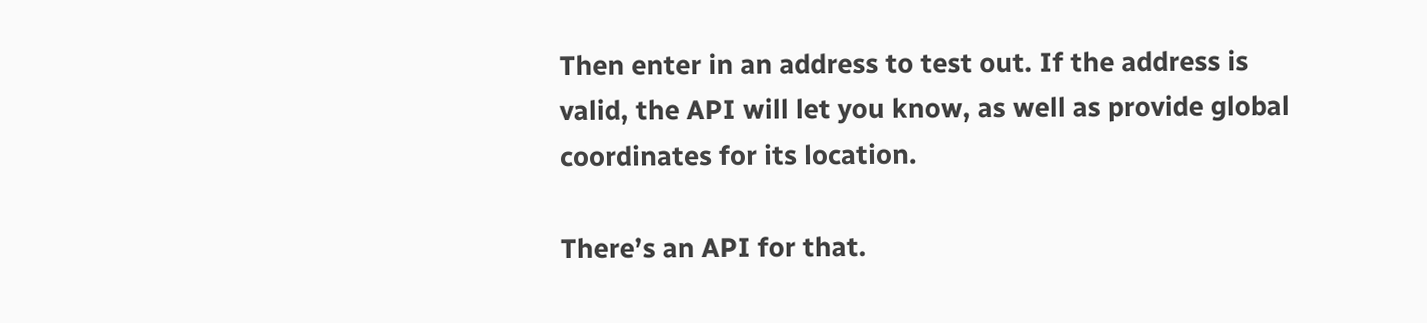Then enter in an address to test out. If the address is valid, the API will let you know, as well as provide global coordinates for its location.

There’s an API for that.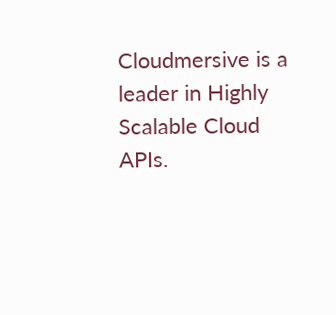Cloudmersive is a leader in Highly Scalable Cloud APIs.